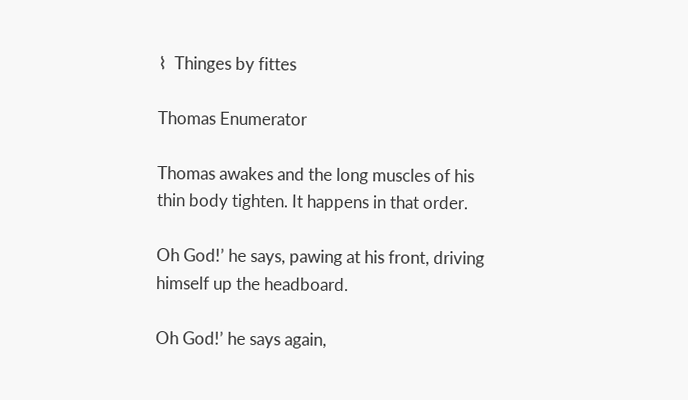⌇  Thinges by fittes

Thomas Enumerator

Thomas awakes and the long muscles of his thin body tighten. It happens in that order.

Oh God!’ he says, pawing at his front, driving himself up the headboard.

Oh God!’ he says again,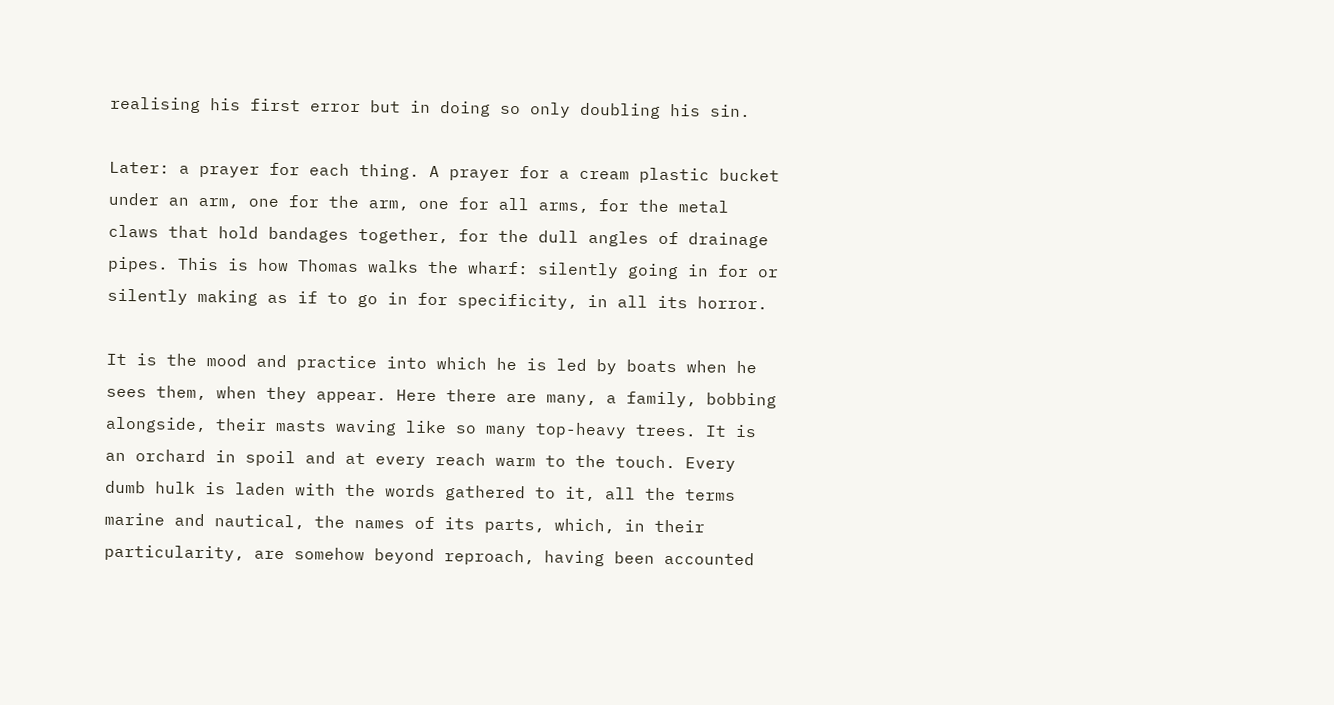realising his first error but in doing so only doubling his sin.

Later: a prayer for each thing. A prayer for a cream plastic bucket under an arm, one for the arm, one for all arms, for the metal claws that hold bandages together, for the dull angles of drainage pipes. This is how Thomas walks the wharf: silently going in for or silently making as if to go in for specificity, in all its horror.

It is the mood and practice into which he is led by boats when he sees them, when they appear. Here there are many, a family, bobbing alongside, their masts waving like so many top-heavy trees. It is an orchard in spoil and at every reach warm to the touch. Every dumb hulk is laden with the words gathered to it, all the terms marine and nautical, the names of its parts, which, in their particularity, are somehow beyond reproach, having been accounted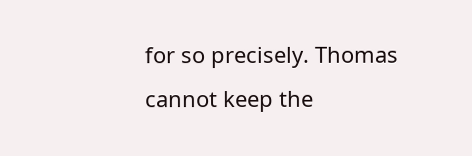for so precisely. Thomas cannot keep the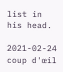list in his head.

2021-02-24 coup d'œil